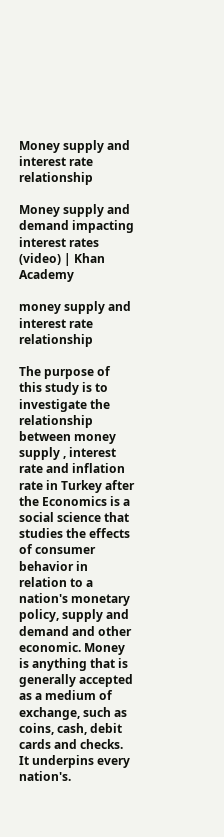Money supply and interest rate relationship

Money supply and demand impacting interest rates (video) | Khan Academy

money supply and interest rate relationship

The purpose of this study is to investigate the relationship between money supply , interest rate and inflation rate in Turkey after the Economics is a social science that studies the effects of consumer behavior in relation to a nation's monetary policy, supply and demand and other economic. Money is anything that is generally accepted as a medium of exchange, such as coins, cash, debit cards and checks. It underpins every nation's.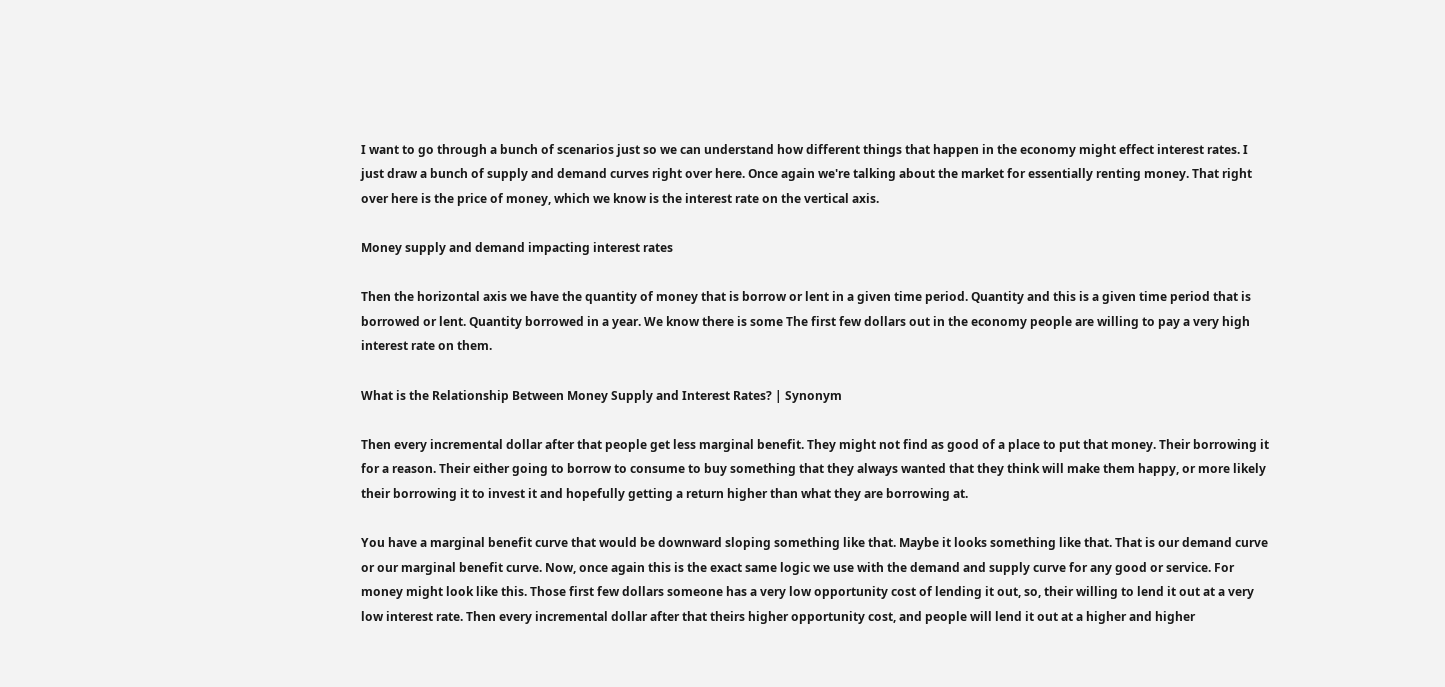I want to go through a bunch of scenarios just so we can understand how different things that happen in the economy might effect interest rates. I just draw a bunch of supply and demand curves right over here. Once again we're talking about the market for essentially renting money. That right over here is the price of money, which we know is the interest rate on the vertical axis.

Money supply and demand impacting interest rates

Then the horizontal axis we have the quantity of money that is borrow or lent in a given time period. Quantity and this is a given time period that is borrowed or lent. Quantity borrowed in a year. We know there is some The first few dollars out in the economy people are willing to pay a very high interest rate on them.

What is the Relationship Between Money Supply and Interest Rates? | Synonym

Then every incremental dollar after that people get less marginal benefit. They might not find as good of a place to put that money. Their borrowing it for a reason. Their either going to borrow to consume to buy something that they always wanted that they think will make them happy, or more likely their borrowing it to invest it and hopefully getting a return higher than what they are borrowing at.

You have a marginal benefit curve that would be downward sloping something like that. Maybe it looks something like that. That is our demand curve or our marginal benefit curve. Now, once again this is the exact same logic we use with the demand and supply curve for any good or service. For money might look like this. Those first few dollars someone has a very low opportunity cost of lending it out, so, their willing to lend it out at a very low interest rate. Then every incremental dollar after that theirs higher opportunity cost, and people will lend it out at a higher and higher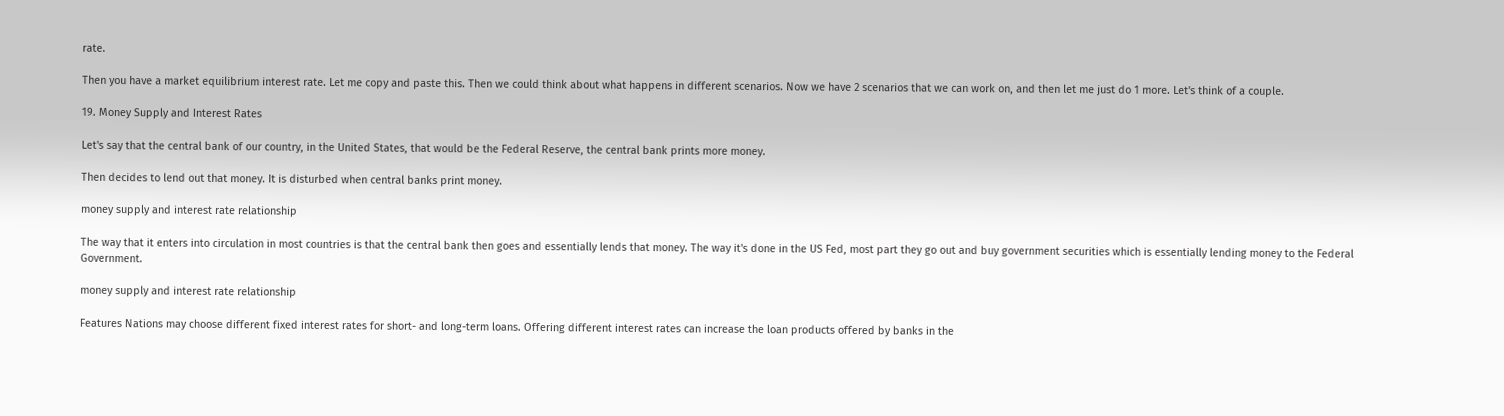rate.

Then you have a market equilibrium interest rate. Let me copy and paste this. Then we could think about what happens in different scenarios. Now we have 2 scenarios that we can work on, and then let me just do 1 more. Let's think of a couple.

19. Money Supply and Interest Rates

Let's say that the central bank of our country, in the United States, that would be the Federal Reserve, the central bank prints more money.

Then decides to lend out that money. It is disturbed when central banks print money.

money supply and interest rate relationship

The way that it enters into circulation in most countries is that the central bank then goes and essentially lends that money. The way it's done in the US Fed, most part they go out and buy government securities which is essentially lending money to the Federal Government.

money supply and interest rate relationship

Features Nations may choose different fixed interest rates for short- and long-term loans. Offering different interest rates can increase the loan products offered by banks in the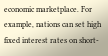economic marketplace. For example, nations can set high fixed interest rates on short-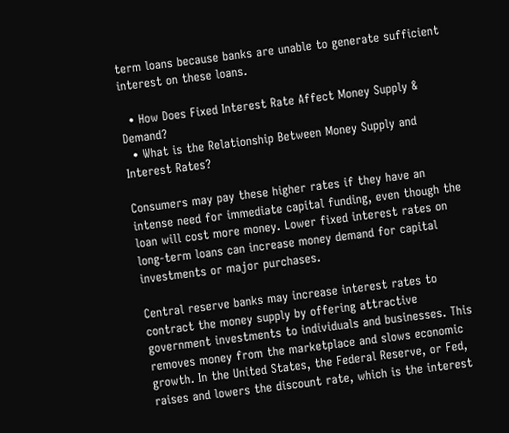term loans because banks are unable to generate sufficient interest on these loans.

  • How Does Fixed Interest Rate Affect Money Supply & Demand?
  • What is the Relationship Between Money Supply and Interest Rates?

Consumers may pay these higher rates if they have an intense need for immediate capital funding, even though the loan will cost more money. Lower fixed interest rates on long-term loans can increase money demand for capital investments or major purchases.

Central reserve banks may increase interest rates to contract the money supply by offering attractive government investments to individuals and businesses. This removes money from the marketplace and slows economic growth. In the United States, the Federal Reserve, or Fed, raises and lowers the discount rate, which is the interest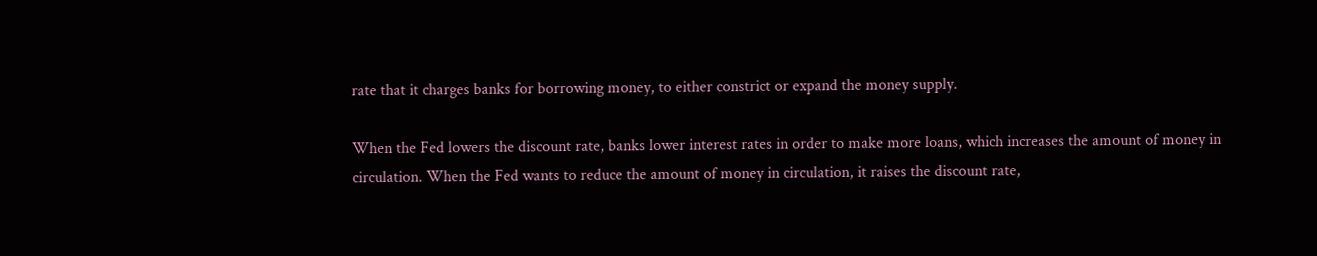rate that it charges banks for borrowing money, to either constrict or expand the money supply.

When the Fed lowers the discount rate, banks lower interest rates in order to make more loans, which increases the amount of money in circulation. When the Fed wants to reduce the amount of money in circulation, it raises the discount rate,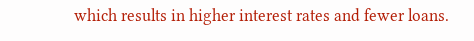which results in higher interest rates and fewer loans.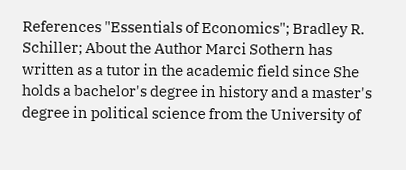References "Essentials of Economics"; Bradley R. Schiller; About the Author Marci Sothern has written as a tutor in the academic field since She holds a bachelor's degree in history and a master's degree in political science from the University of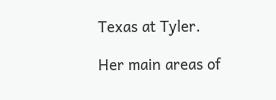Texas at Tyler.

Her main areas of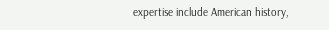expertise include American history,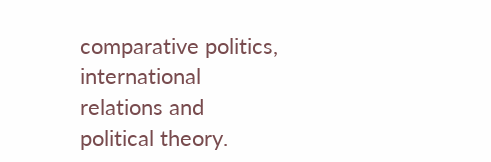comparative politics, international relations and political theory.